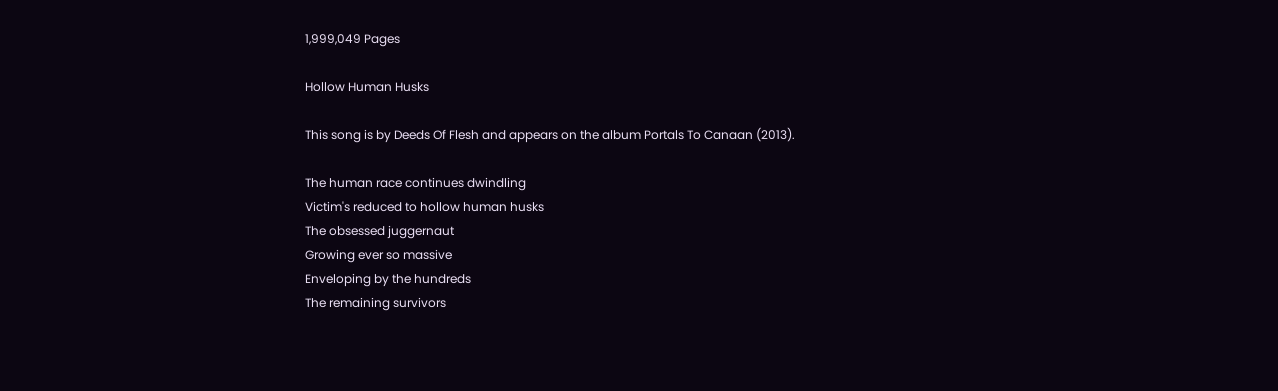1,999,049 Pages

Hollow Human Husks

This song is by Deeds Of Flesh and appears on the album Portals To Canaan (2013).

The human race continues dwindling
Victim's reduced to hollow human husks
The obsessed juggernaut
Growing ever so massive
Enveloping by the hundreds
The remaining survivors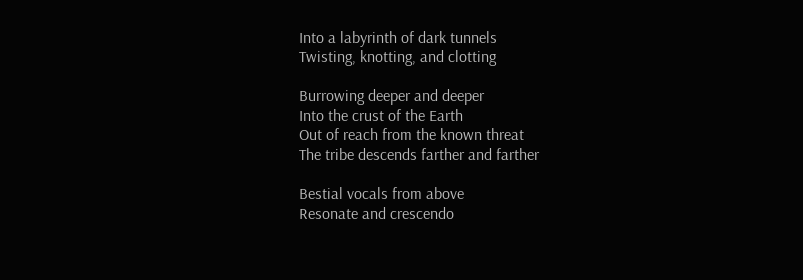Into a labyrinth of dark tunnels
Twisting, knotting, and clotting

Burrowing deeper and deeper
Into the crust of the Earth
Out of reach from the known threat
The tribe descends farther and farther

Bestial vocals from above
Resonate and crescendo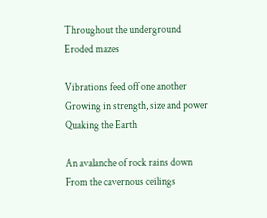Throughout the underground
Eroded mazes

Vibrations feed off one another
Growing in strength, size and power
Quaking the Earth

An avalanche of rock rains down
From the cavernous ceilings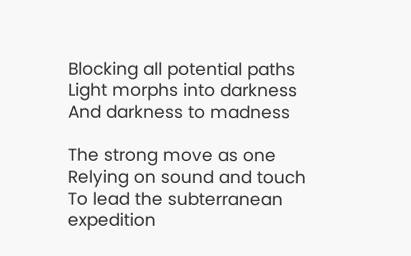Blocking all potential paths
Light morphs into darkness
And darkness to madness

The strong move as one
Relying on sound and touch
To lead the subterranean expedition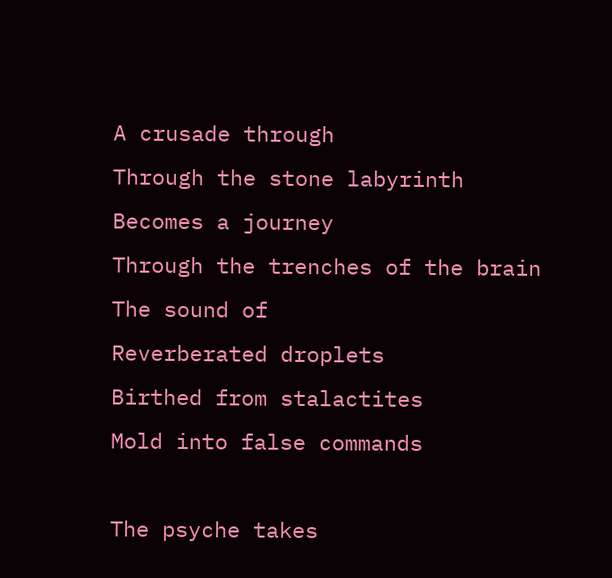A crusade through
Through the stone labyrinth
Becomes a journey
Through the trenches of the brain
The sound of
Reverberated droplets
Birthed from stalactites
Mold into false commands

The psyche takes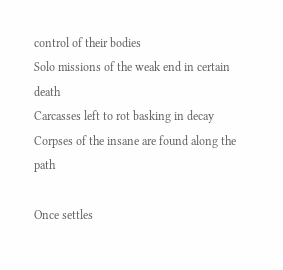control of their bodies
Solo missions of the weak end in certain death
Carcasses left to rot basking in decay
Corpses of the insane are found along the path

Once settles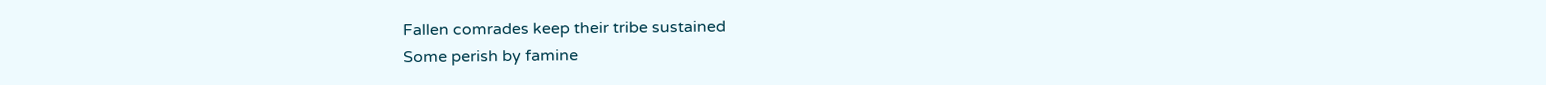Fallen comrades keep their tribe sustained
Some perish by famine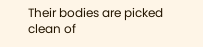Their bodies are picked clean of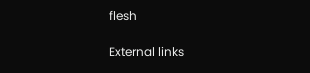flesh

External links